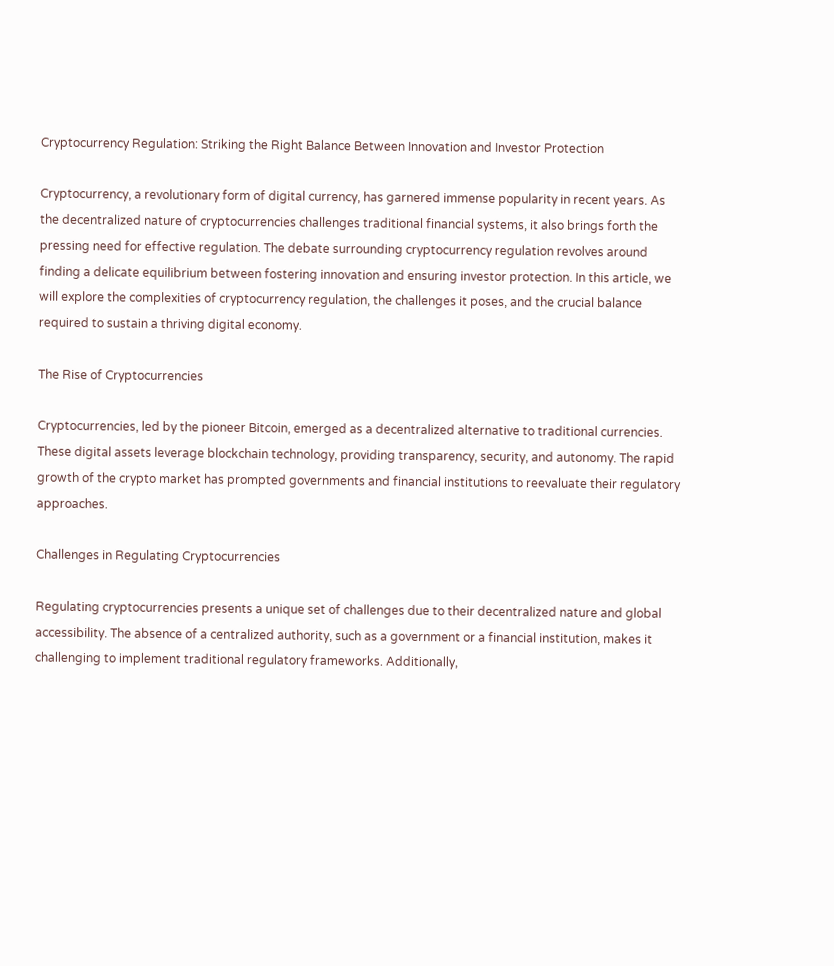Cryptocurrency Regulation: Striking the Right Balance Between Innovation and Investor Protection

Cryptocurrency, a revolutionary form of digital currency, has garnered immense popularity in recent years. As the decentralized nature of cryptocurrencies challenges traditional financial systems, it also brings forth the pressing need for effective regulation. The debate surrounding cryptocurrency regulation revolves around finding a delicate equilibrium between fostering innovation and ensuring investor protection. In this article, we will explore the complexities of cryptocurrency regulation, the challenges it poses, and the crucial balance required to sustain a thriving digital economy.

The Rise of Cryptocurrencies

Cryptocurrencies, led by the pioneer Bitcoin, emerged as a decentralized alternative to traditional currencies. These digital assets leverage blockchain technology, providing transparency, security, and autonomy. The rapid growth of the crypto market has prompted governments and financial institutions to reevaluate their regulatory approaches.

Challenges in Regulating Cryptocurrencies

Regulating cryptocurrencies presents a unique set of challenges due to their decentralized nature and global accessibility. The absence of a centralized authority, such as a government or a financial institution, makes it challenging to implement traditional regulatory frameworks. Additionally,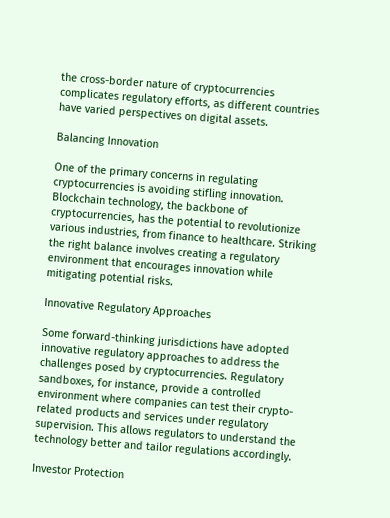the cross-border nature of cryptocurrencies complicates regulatory efforts, as different countries have varied perspectives on digital assets.

Balancing Innovation

One of the primary concerns in regulating cryptocurrencies is avoiding stifling innovation. Blockchain technology, the backbone of cryptocurrencies, has the potential to revolutionize various industries, from finance to healthcare. Striking the right balance involves creating a regulatory environment that encourages innovation while mitigating potential risks.

Innovative Regulatory Approaches

Some forward-thinking jurisdictions have adopted innovative regulatory approaches to address the challenges posed by cryptocurrencies. Regulatory sandboxes, for instance, provide a controlled environment where companies can test their crypto-related products and services under regulatory supervision. This allows regulators to understand the technology better and tailor regulations accordingly.

Investor Protection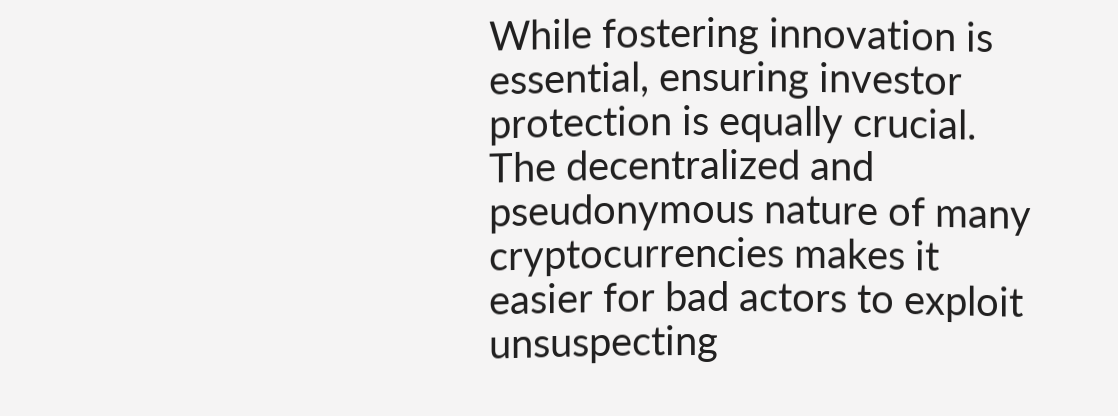While fostering innovation is essential, ensuring investor protection is equally crucial. The decentralized and pseudonymous nature of many cryptocurrencies makes it easier for bad actors to exploit unsuspecting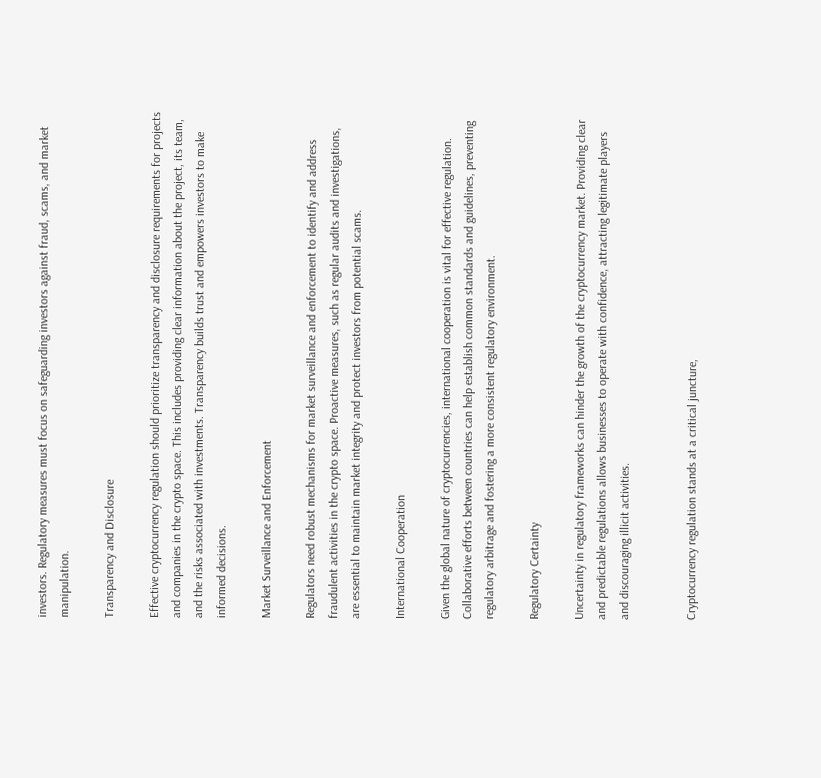investors. Regulatory measures must focus on safeguarding investors against fraud, scams, and market manipulation.

Transparency and Disclosure

Effective cryptocurrency regulation should prioritize transparency and disclosure requirements for projects and companies in the crypto space. This includes providing clear information about the project, its team, and the risks associated with investments. Transparency builds trust and empowers investors to make informed decisions.

Market Surveillance and Enforcement

Regulators need robust mechanisms for market surveillance and enforcement to identify and address fraudulent activities in the crypto space. Proactive measures, such as regular audits and investigations, are essential to maintain market integrity and protect investors from potential scams.

International Cooperation

Given the global nature of cryptocurrencies, international cooperation is vital for effective regulation. Collaborative efforts between countries can help establish common standards and guidelines, preventing regulatory arbitrage and fostering a more consistent regulatory environment.

Regulatory Certainty

Uncertainty in regulatory frameworks can hinder the growth of the cryptocurrency market. Providing clear and predictable regulations allows businesses to operate with confidence, attracting legitimate players and discouraging illicit activities.


Cryptocurrency regulation stands at a critical juncture,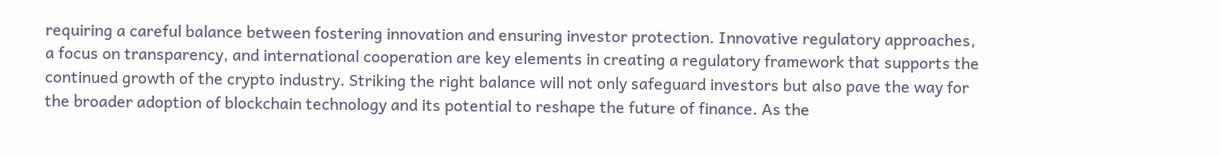requiring a careful balance between fostering innovation and ensuring investor protection. Innovative regulatory approaches, a focus on transparency, and international cooperation are key elements in creating a regulatory framework that supports the continued growth of the crypto industry. Striking the right balance will not only safeguard investors but also pave the way for the broader adoption of blockchain technology and its potential to reshape the future of finance. As the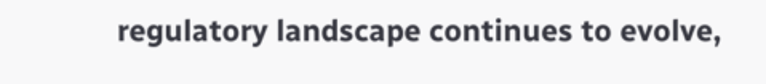regulatory landscape continues to evolve,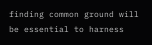finding common ground will be essential to harness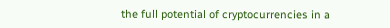the full potential of cryptocurrencies in a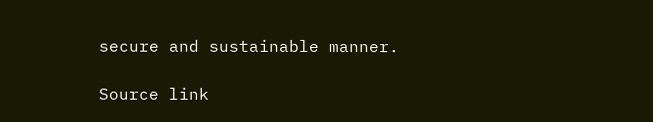secure and sustainable manner.

Source link